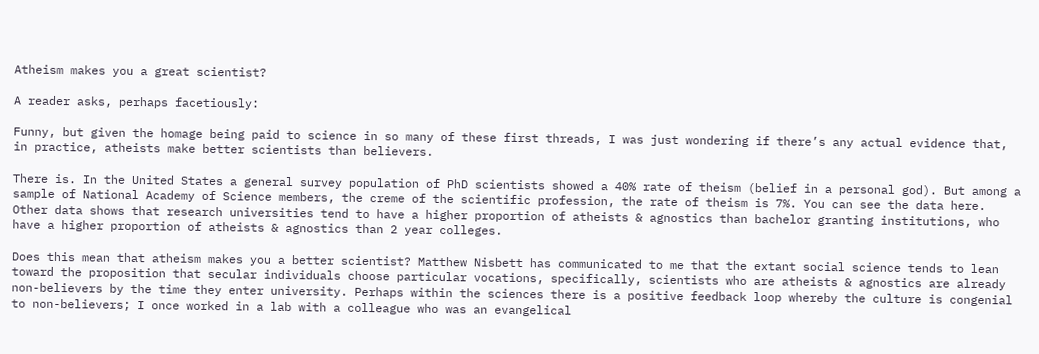Atheism makes you a great scientist?

A reader asks, perhaps facetiously:

Funny, but given the homage being paid to science in so many of these first threads, I was just wondering if there’s any actual evidence that, in practice, atheists make better scientists than believers.

There is. In the United States a general survey population of PhD scientists showed a 40% rate of theism (belief in a personal god). But among a sample of National Academy of Science members, the creme of the scientific profession, the rate of theism is 7%. You can see the data here. Other data shows that research universities tend to have a higher proportion of atheists & agnostics than bachelor granting institutions, who have a higher proportion of atheists & agnostics than 2 year colleges.

Does this mean that atheism makes you a better scientist? Matthew Nisbett has communicated to me that the extant social science tends to lean toward the proposition that secular individuals choose particular vocations, specifically, scientists who are atheists & agnostics are already non-believers by the time they enter university. Perhaps within the sciences there is a positive feedback loop whereby the culture is congenial to non-believers; I once worked in a lab with a colleague who was an evangelical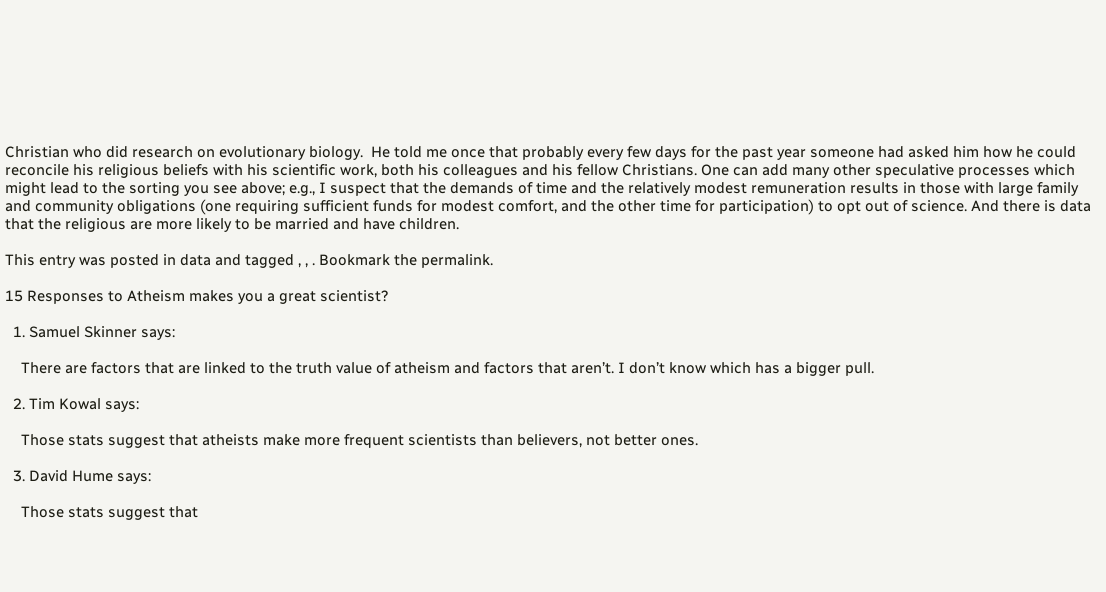Christian who did research on evolutionary biology.  He told me once that probably every few days for the past year someone had asked him how he could reconcile his religious beliefs with his scientific work, both his colleagues and his fellow Christians. One can add many other speculative processes which might lead to the sorting you see above; e.g., I suspect that the demands of time and the relatively modest remuneration results in those with large family and community obligations (one requiring sufficient funds for modest comfort, and the other time for participation) to opt out of science. And there is data that the religious are more likely to be married and have children.

This entry was posted in data and tagged , , . Bookmark the permalink.

15 Responses to Atheism makes you a great scientist?

  1. Samuel Skinner says:

    There are factors that are linked to the truth value of atheism and factors that aren’t. I don’t know which has a bigger pull.

  2. Tim Kowal says:

    Those stats suggest that atheists make more frequent scientists than believers, not better ones.

  3. David Hume says:

    Those stats suggest that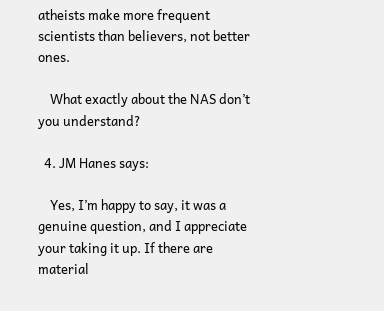atheists make more frequent scientists than believers, not better ones.

    What exactly about the NAS don’t you understand?

  4. JM Hanes says:

    Yes, I’m happy to say, it was a genuine question, and I appreciate your taking it up. If there are material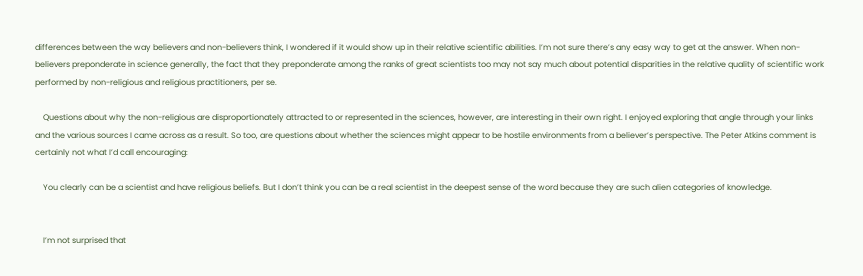differences between the way believers and non-believers think, I wondered if it would show up in their relative scientific abilities. I’m not sure there’s any easy way to get at the answer. When non-believers preponderate in science generally, the fact that they preponderate among the ranks of great scientists too may not say much about potential disparities in the relative quality of scientific work performed by non-religious and religious practitioners, per se.

    Questions about why the non-religious are disproportionately attracted to or represented in the sciences, however, are interesting in their own right. I enjoyed exploring that angle through your links and the various sources I came across as a result. So too, are questions about whether the sciences might appear to be hostile environments from a believer’s perspective. The Peter Atkins comment is certainly not what I’d call encouraging:

    You clearly can be a scientist and have religious beliefs. But I don’t think you can be a real scientist in the deepest sense of the word because they are such alien categories of knowledge.


    I’m not surprised that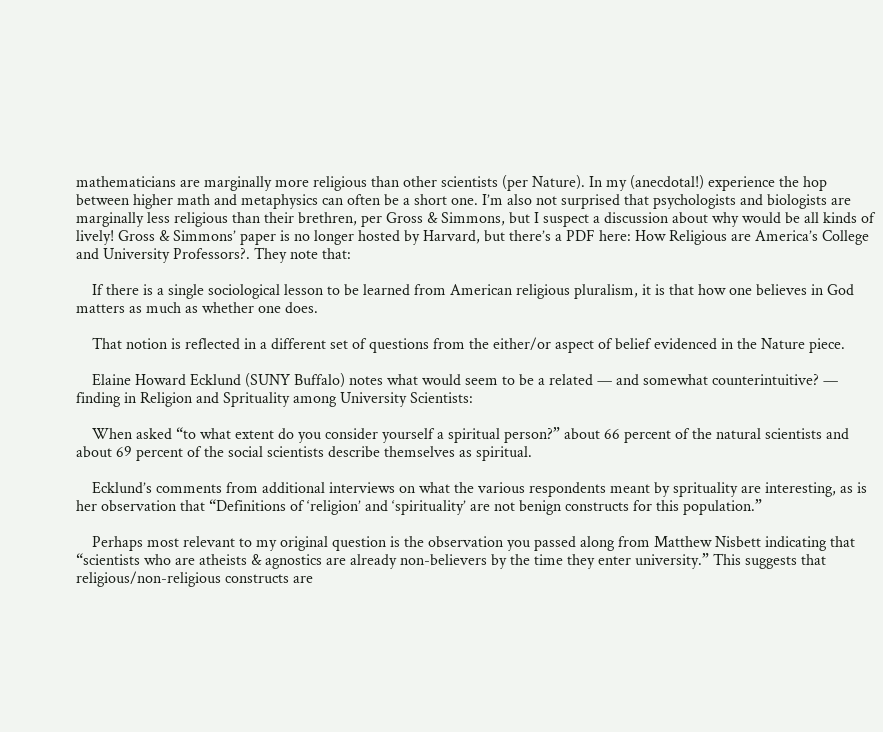mathematicians are marginally more religious than other scientists (per Nature). In my (anecdotal!) experience the hop between higher math and metaphysics can often be a short one. I’m also not surprised that psychologists and biologists are marginally less religious than their brethren, per Gross & Simmons, but I suspect a discussion about why would be all kinds of lively! Gross & Simmons’ paper is no longer hosted by Harvard, but there’s a PDF here: How Religious are America’s College and University Professors?. They note that:

    If there is a single sociological lesson to be learned from American religious pluralism, it is that how one believes in God matters as much as whether one does.

    That notion is reflected in a different set of questions from the either/or aspect of belief evidenced in the Nature piece.

    Elaine Howard Ecklund (SUNY Buffalo) notes what would seem to be a related — and somewhat counterintuitive? — finding in Religion and Sprituality among University Scientists:

    When asked “to what extent do you consider yourself a spiritual person?” about 66 percent of the natural scientists and about 69 percent of the social scientists describe themselves as spiritual.

    Ecklund’s comments from additional interviews on what the various respondents meant by sprituality are interesting, as is her observation that “Definitions of ‘religion’ and ‘spirituality’ are not benign constructs for this population.”

    Perhaps most relevant to my original question is the observation you passed along from Matthew Nisbett indicating that “scientists who are atheists & agnostics are already non-believers by the time they enter university.” This suggests that religious/non-religious constructs are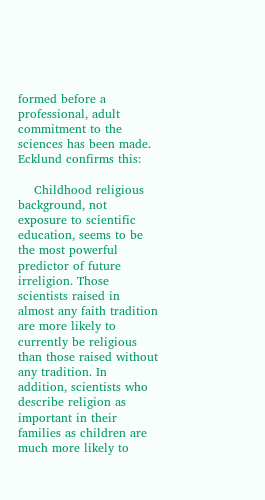formed before a professional, adult commitment to the sciences has been made. Ecklund confirms this:

    Childhood religious background, not exposure to scientific education, seems to be the most powerful predictor of future irreligion. Those scientists raised in almost any faith tradition are more likely to currently be religious than those raised without any tradition. In addition, scientists who describe religion as important in their families as children are much more likely to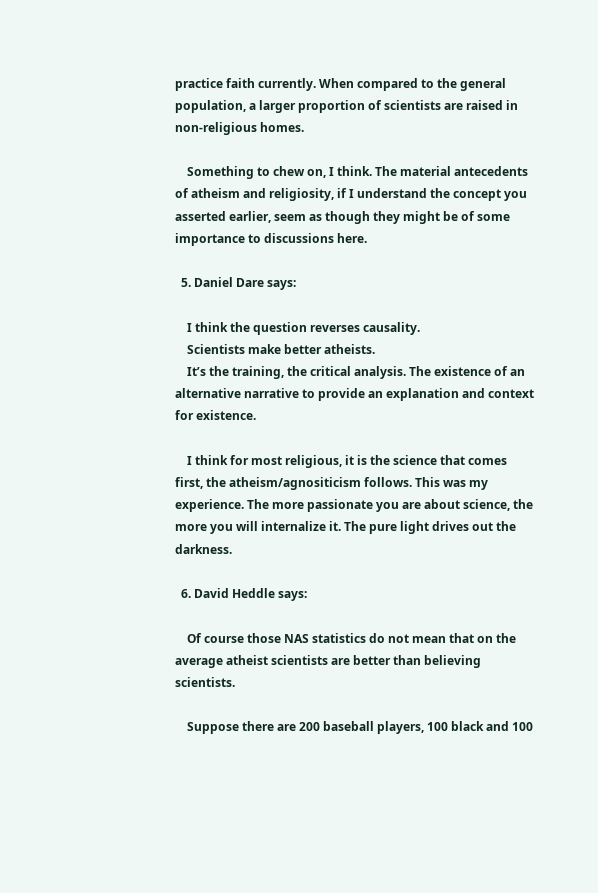practice faith currently. When compared to the general population, a larger proportion of scientists are raised in non-religious homes.

    Something to chew on, I think. The material antecedents of atheism and religiosity, if I understand the concept you asserted earlier, seem as though they might be of some importance to discussions here.

  5. Daniel Dare says:

    I think the question reverses causality.
    Scientists make better atheists.
    It’s the training, the critical analysis. The existence of an alternative narrative to provide an explanation and context for existence.

    I think for most religious, it is the science that comes first, the atheism/agnositicism follows. This was my experience. The more passionate you are about science, the more you will internalize it. The pure light drives out the darkness.

  6. David Heddle says:

    Of course those NAS statistics do not mean that on the average atheist scientists are better than believing scientists.

    Suppose there are 200 baseball players, 100 black and 100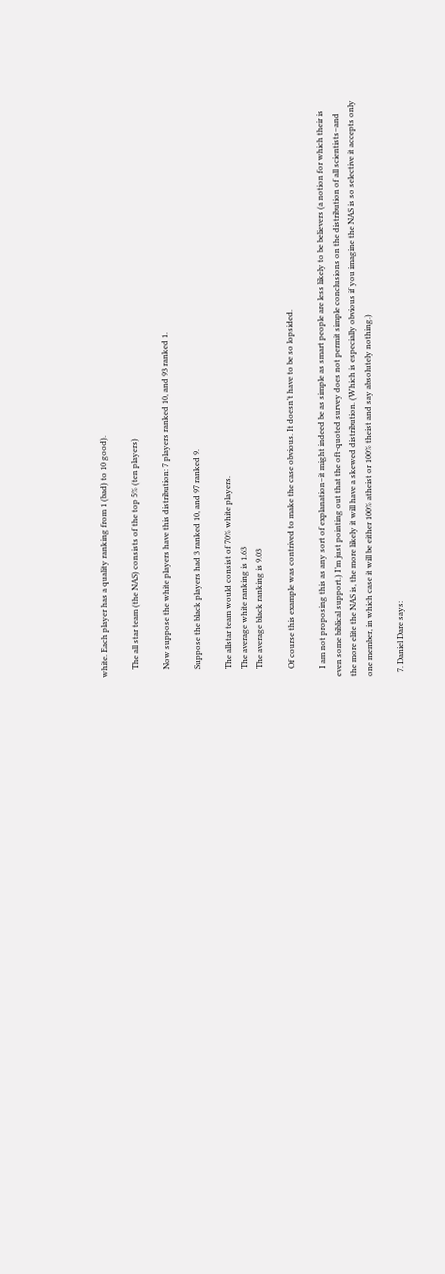white. Each player has a quality ranking from 1 (bad) to 10 good).

    The all star team (the NAS) consists of the top 5% (ten players)

    Now suppose the white players have this distribution: 7 players ranked 10, and 93 ranked 1.

    Suppose the black players had 3 ranked 10, and 97 ranked 9.

    The allstar team would consist of 70% white players.
    The average white ranking is 1.63
    The average black ranking is 9.03

    Of course this example was contrived to make the case obvious. It doesn’t have to be so lopsided.

    I am not proposing this as any sort of explanation–it might indeed be as simple as smart people are less likely to be believers (a notion for which their is even some biblical support.) I’m just pointing out that the oft-quoted survey does not permit simple conclusions on the distribution of all scientists–and the more elite the NAS is, the more likely it will have a skewed distribution. (Which is especially obvious if you imagine the NAS is so selective it accepts only one member, in which case it will be either 100% atheist or 100% theist and say absolutely nothing.)

  7. Daniel Dare says: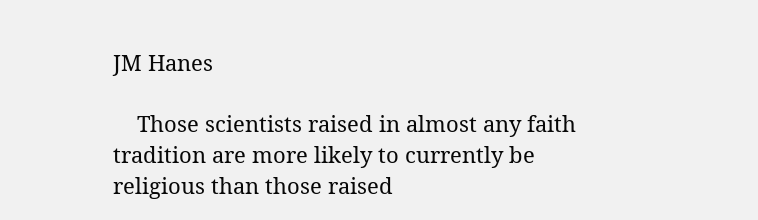JM Hanes

    Those scientists raised in almost any faith tradition are more likely to currently be religious than those raised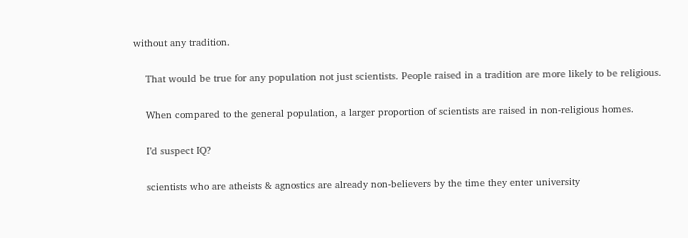without any tradition.

    That would be true for any population not just scientists. People raised in a tradition are more likely to be religious.

    When compared to the general population, a larger proportion of scientists are raised in non-religious homes.

    I’d suspect IQ?

    scientists who are atheists & agnostics are already non-believers by the time they enter university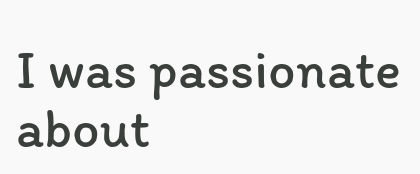I was passionate about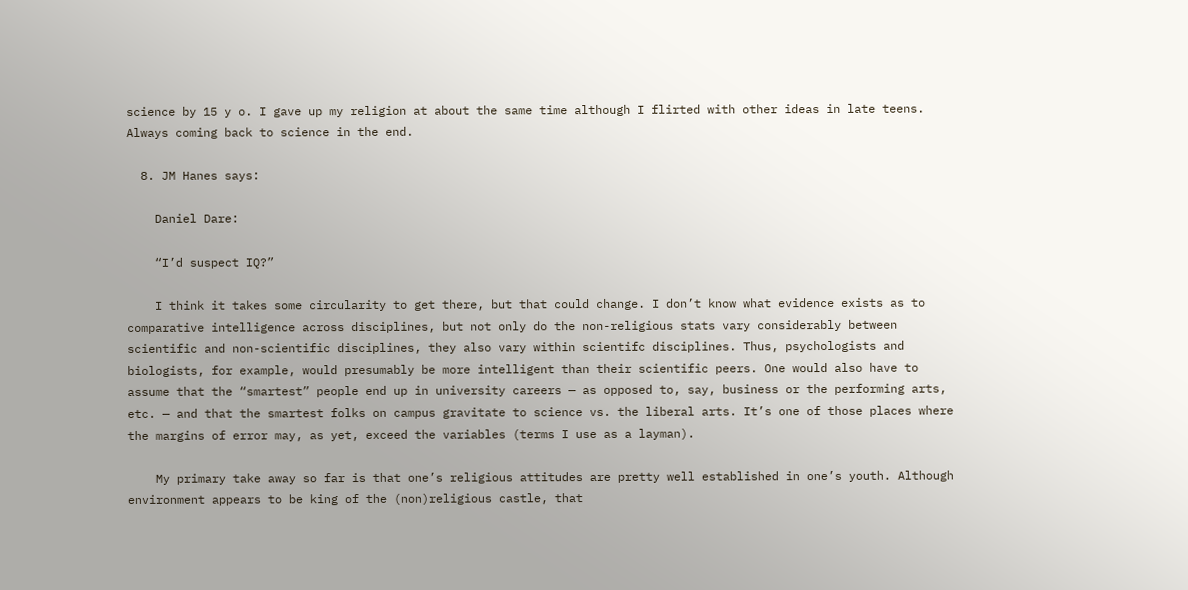science by 15 y o. I gave up my religion at about the same time although I flirted with other ideas in late teens. Always coming back to science in the end.

  8. JM Hanes says:

    Daniel Dare:

    “I’d suspect IQ?”

    I think it takes some circularity to get there, but that could change. I don’t know what evidence exists as to comparative intelligence across disciplines, but not only do the non-religious stats vary considerably between scientific and non-scientific disciplines, they also vary within scientifc disciplines. Thus, psychologists and biologists, for example, would presumably be more intelligent than their scientific peers. One would also have to assume that the “smartest” people end up in university careers — as opposed to, say, business or the performing arts, etc. — and that the smartest folks on campus gravitate to science vs. the liberal arts. It’s one of those places where the margins of error may, as yet, exceed the variables (terms I use as a layman).

    My primary take away so far is that one’s religious attitudes are pretty well established in one’s youth. Although environment appears to be king of the (non)religious castle, that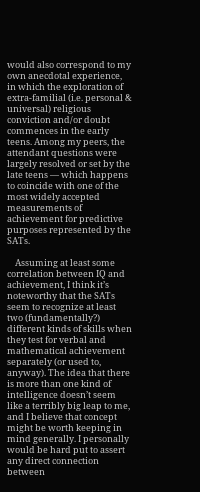would also correspond to my own anecdotal experience, in which the exploration of extra-familial (i.e. personal & universal) religious conviction and/or doubt commences in the early teens. Among my peers, the attendant questions were largely resolved or set by the late teens — which happens to coincide with one of the most widely accepted measurements of achievement for predictive purposes represented by the SATs.

    Assuming at least some correlation between IQ and achievement, I think it’s noteworthy that the SATs seem to recognize at least two (fundamentally?) different kinds of skills when they test for verbal and mathematical achievement separately (or used to, anyway). The idea that there is more than one kind of intelligence doesn’t seem like a terribly big leap to me, and I believe that concept might be worth keeping in mind generally. I personally would be hard put to assert any direct connection between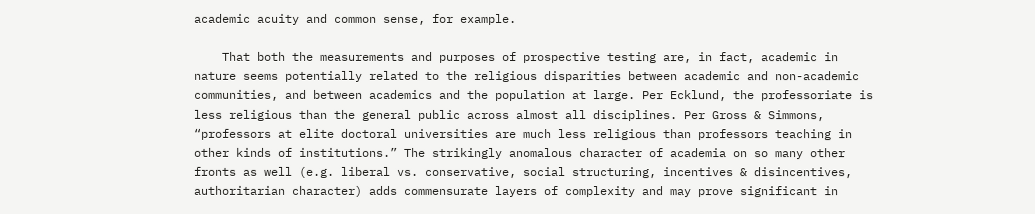academic acuity and common sense, for example.

    That both the measurements and purposes of prospective testing are, in fact, academic in nature seems potentially related to the religious disparities between academic and non-academic communities, and between academics and the population at large. Per Ecklund, the professoriate is less religious than the general public across almost all disciplines. Per Gross & Simmons, “professors at elite doctoral universities are much less religious than professors teaching in other kinds of institutions.” The strikingly anomalous character of academia on so many other fronts as well (e.g. liberal vs. conservative, social structuring, incentives & disincentives, authoritarian character) adds commensurate layers of complexity and may prove significant in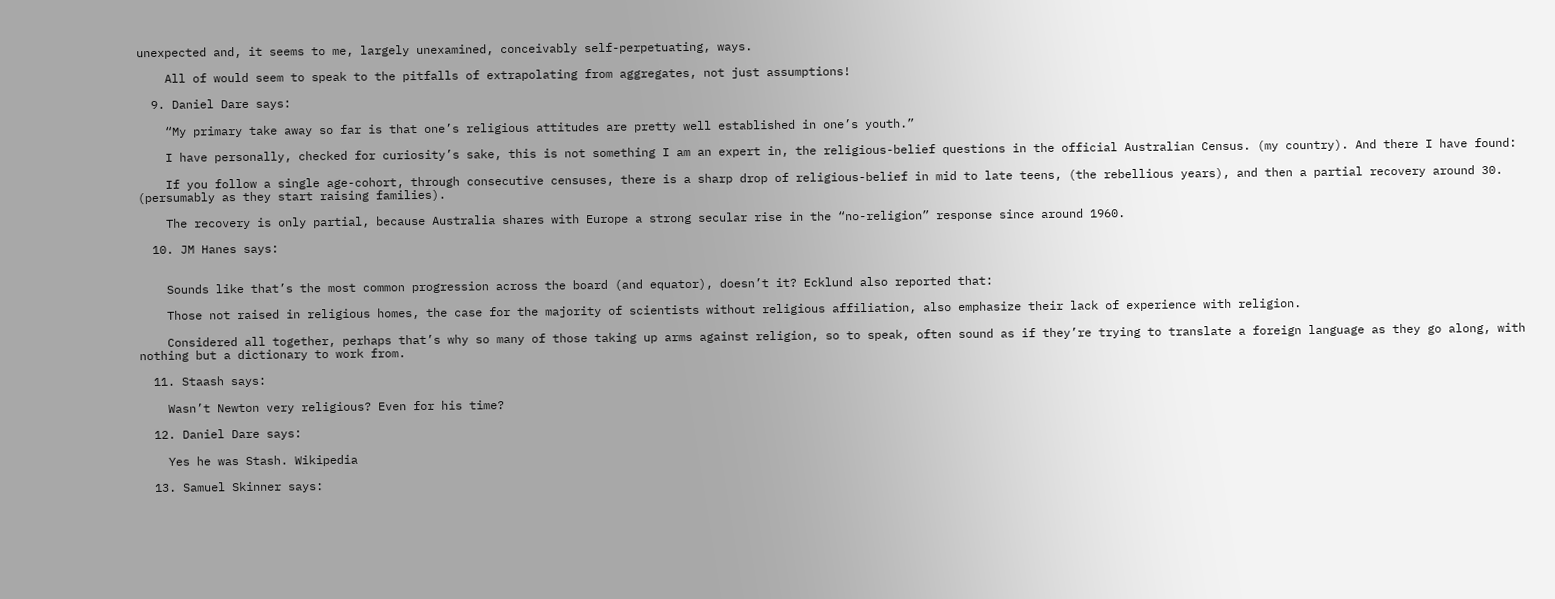unexpected and, it seems to me, largely unexamined, conceivably self-perpetuating, ways.

    All of would seem to speak to the pitfalls of extrapolating from aggregates, not just assumptions!

  9. Daniel Dare says:

    “My primary take away so far is that one’s religious attitudes are pretty well established in one’s youth.”

    I have personally, checked for curiosity’s sake, this is not something I am an expert in, the religious-belief questions in the official Australian Census. (my country). And there I have found:

    If you follow a single age-cohort, through consecutive censuses, there is a sharp drop of religious-belief in mid to late teens, (the rebellious years), and then a partial recovery around 30. (persumably as they start raising families).

    The recovery is only partial, because Australia shares with Europe a strong secular rise in the “no-religion” response since around 1960.

  10. JM Hanes says:


    Sounds like that’s the most common progression across the board (and equator), doesn’t it? Ecklund also reported that:

    Those not raised in religious homes, the case for the majority of scientists without religious affiliation, also emphasize their lack of experience with religion.

    Considered all together, perhaps that’s why so many of those taking up arms against religion, so to speak, often sound as if they’re trying to translate a foreign language as they go along, with nothing but a dictionary to work from.

  11. Staash says:

    Wasn’t Newton very religious? Even for his time?

  12. Daniel Dare says:

    Yes he was Stash. Wikipedia

  13. Samuel Skinner says: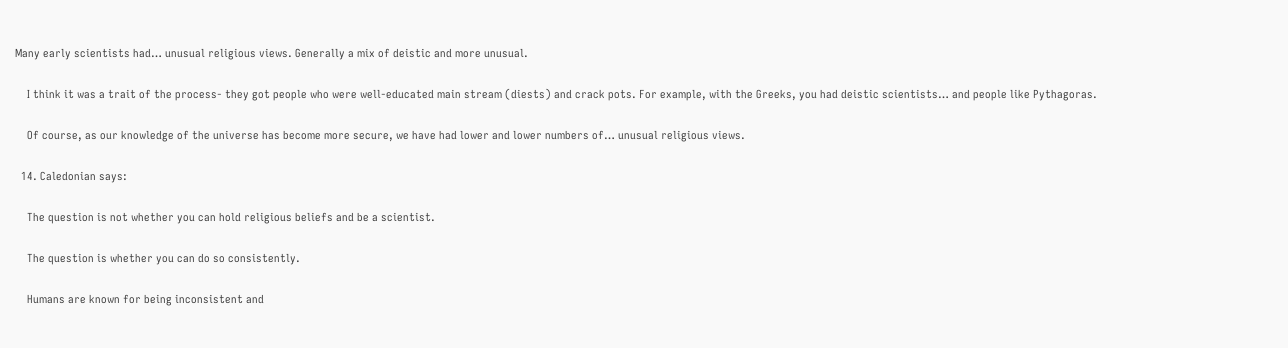Many early scientists had… unusual religious views. Generally a mix of deistic and more unusual.

    I think it was a trait of the process- they got people who were well-educated main stream (diests) and crack pots. For example, with the Greeks, you had deistic scientists… and people like Pythagoras.

    Of course, as our knowledge of the universe has become more secure, we have had lower and lower numbers of… unusual religious views.

  14. Caledonian says:

    The question is not whether you can hold religious beliefs and be a scientist.

    The question is whether you can do so consistently.

    Humans are known for being inconsistent and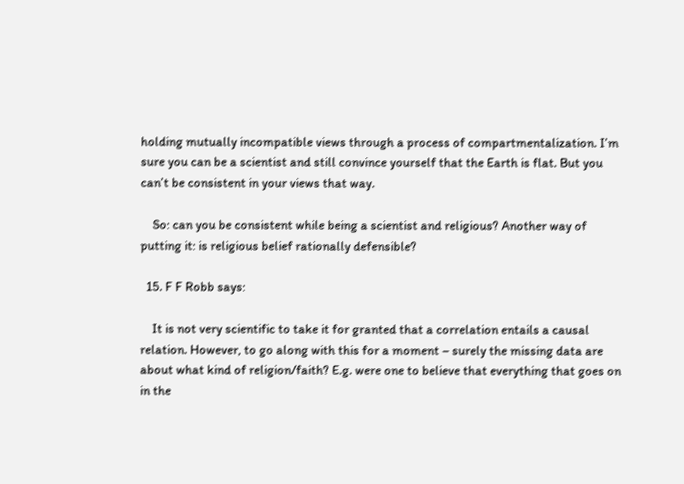holding mutually incompatible views through a process of compartmentalization. I’m sure you can be a scientist and still convince yourself that the Earth is flat. But you can’t be consistent in your views that way.

    So: can you be consistent while being a scientist and religious? Another way of putting it: is religious belief rationally defensible?

  15. F F Robb says:

    It is not very scientific to take it for granted that a correlation entails a causal relation. However, to go along with this for a moment – surely the missing data are about what kind of religion/faith? E.g. were one to believe that everything that goes on in the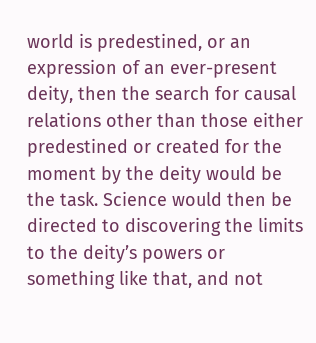world is predestined, or an expression of an ever-present deity, then the search for causal relations other than those either predestined or created for the moment by the deity would be the task. Science would then be directed to discovering the limits to the deity’s powers or something like that, and not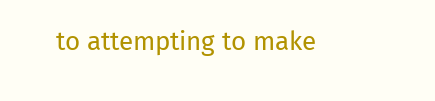to attempting to make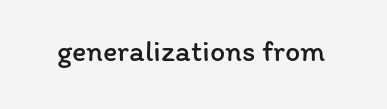generalizations from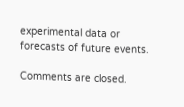experimental data or forecasts of future events.

Comments are closed.